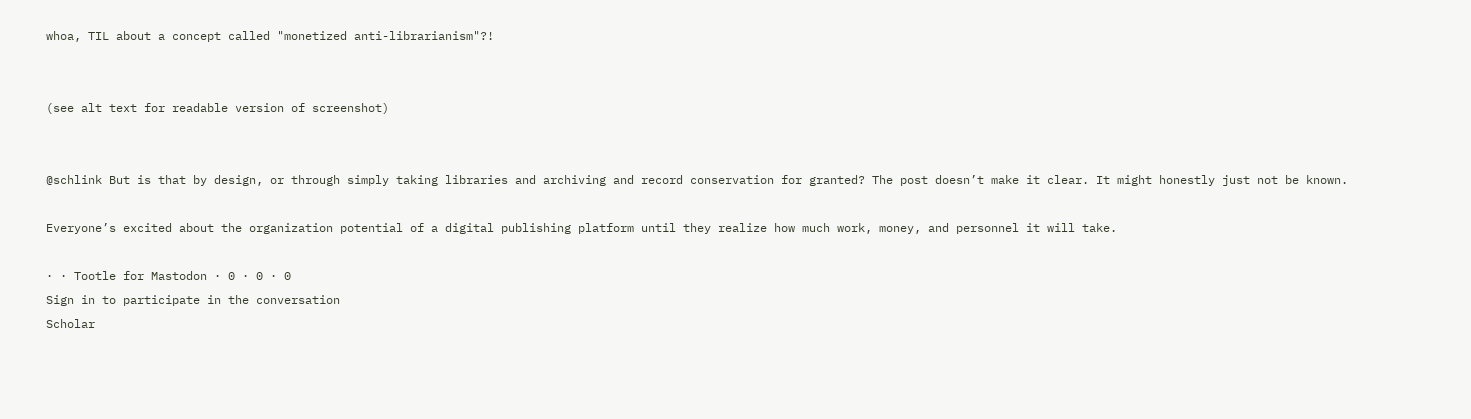whoa, TIL about a concept called "monetized anti-librarianism"?!


(see alt text for readable version of screenshot)


@schlink But is that by design, or through simply taking libraries and archiving and record conservation for granted? The post doesn’t make it clear. It might honestly just not be known.

Everyone’s excited about the organization potential of a digital publishing platform until they realize how much work, money, and personnel it will take.

· · Tootle for Mastodon · 0 · 0 · 0
Sign in to participate in the conversation
Scholar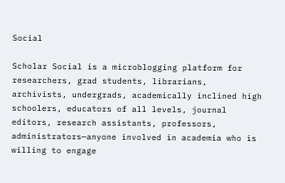Social

Scholar Social is a microblogging platform for researchers, grad students, librarians, archivists, undergrads, academically inclined high schoolers, educators of all levels, journal editors, research assistants, professors, administrators—anyone involved in academia who is willing to engage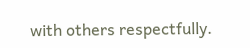with others respectfully.